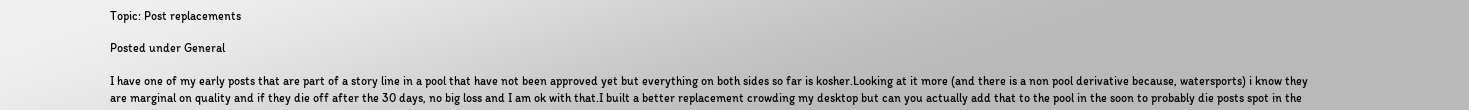Topic: Post replacements

Posted under General

I have one of my early posts that are part of a story line in a pool that have not been approved yet but everything on both sides so far is kosher.Looking at it more (and there is a non pool derivative because, watersports) i know they are marginal on quality and if they die off after the 30 days, no big loss and I am ok with that.I built a better replacement crowding my desktop but can you actually add that to the pool in the soon to probably die posts spot in the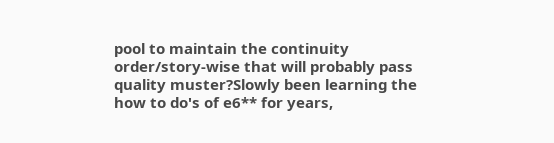pool to maintain the continuity order/story-wise that will probably pass quality muster?Slowly been learning the how to do's of e6** for years,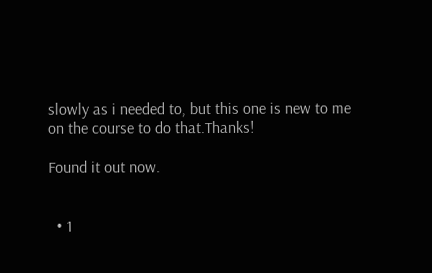slowly as i needed to, but this one is new to me on the course to do that.Thanks!

Found it out now.


  • 1